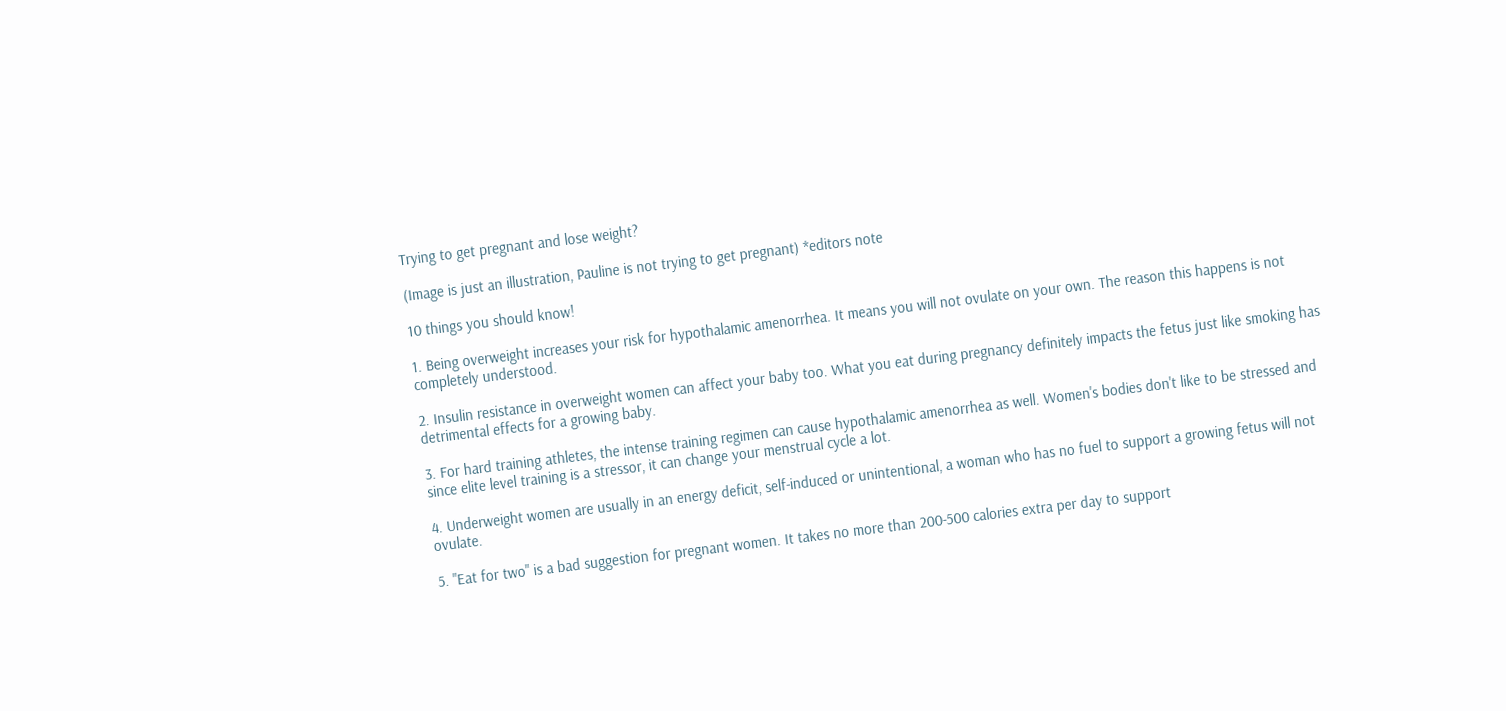Trying to get pregnant and lose weight?

(Image is just an illustration, Pauline is not trying to get pregnant) *editors note

10 things you should know!

1. Being overweight increases your risk for hypothalamic amenorrhea. It means you will not ovulate on your own. The reason this happens is not completely understood.

2. Insulin resistance in overweight women can affect your baby too. What you eat during pregnancy definitely impacts the fetus just like smoking has detrimental effects for a growing baby.

3. For hard training athletes, the intense training regimen can cause hypothalamic amenorrhea as well. Women's bodies don't like to be stressed and since elite level training is a stressor, it can change your menstrual cycle a lot.

4. Underweight women are usually in an energy deficit, self-induced or unintentional, a woman who has no fuel to support a growing fetus will not ovulate.

5. "Eat for two" is a bad suggestion for pregnant women. It takes no more than 200-500 calories extra per day to support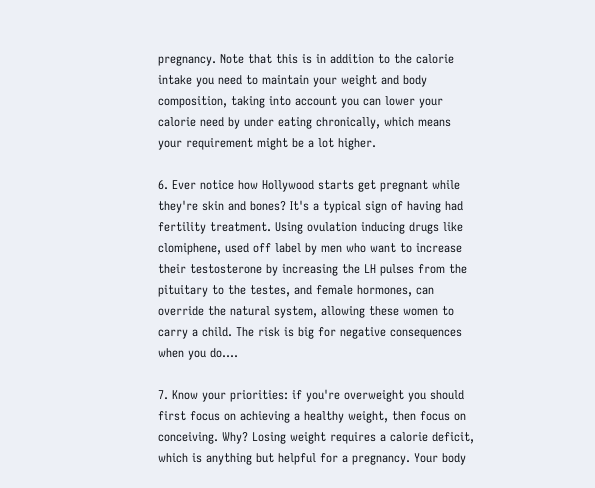pregnancy. Note that this is in addition to the calorie intake you need to maintain your weight and body composition, taking into account you can lower your calorie need by under eating chronically, which means your requirement might be a lot higher.

6. Ever notice how Hollywood starts get pregnant while they're skin and bones? It's a typical sign of having had fertility treatment. Using ovulation inducing drugs like clomiphene, used off label by men who want to increase their testosterone by increasing the LH pulses from the  pituitary to the testes, and female hormones, can override the natural system, allowing these women to carry a child. The risk is big for negative consequences when you do....

7. Know your priorities: if you're overweight you should first focus on achieving a healthy weight, then focus on conceiving. Why? Losing weight requires a calorie deficit, which is anything but helpful for a pregnancy. Your body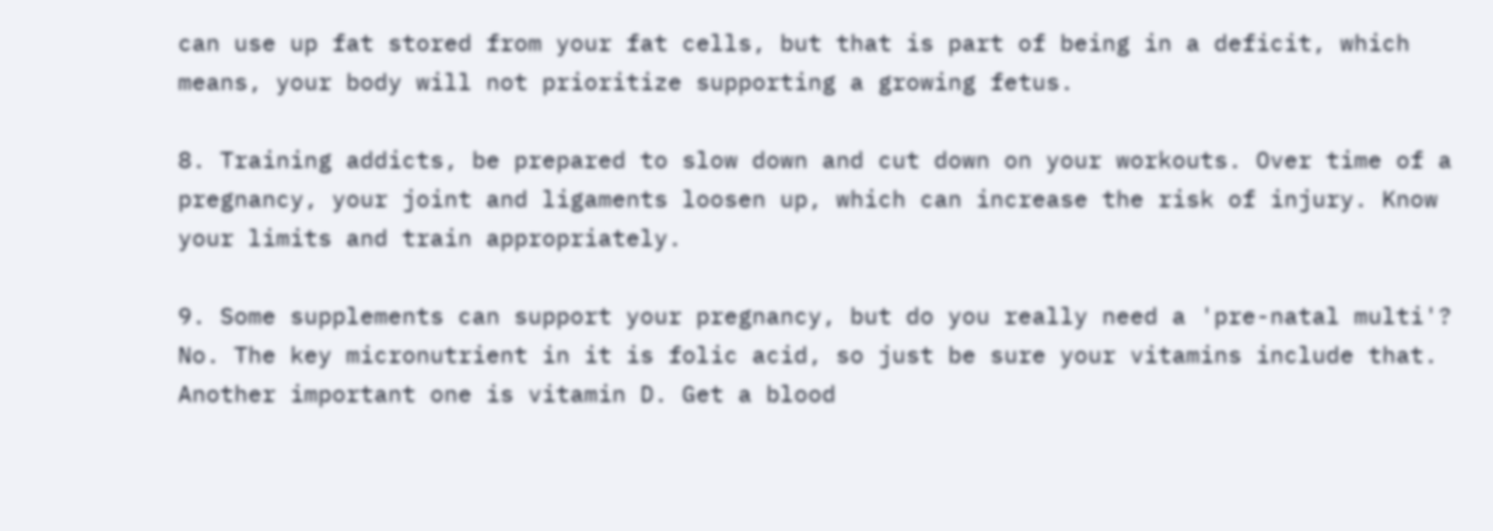can use up fat stored from your fat cells, but that is part of being in a deficit, which means, your body will not prioritize supporting a growing fetus.

8. Training addicts, be prepared to slow down and cut down on your workouts. Over time of a pregnancy, your joint and ligaments loosen up, which can increase the risk of injury. Know your limits and train appropriately.

9. Some supplements can support your pregnancy, but do you really need a 'pre-natal multi'? No. The key micronutrient in it is folic acid, so just be sure your vitamins include that. Another important one is vitamin D. Get a blood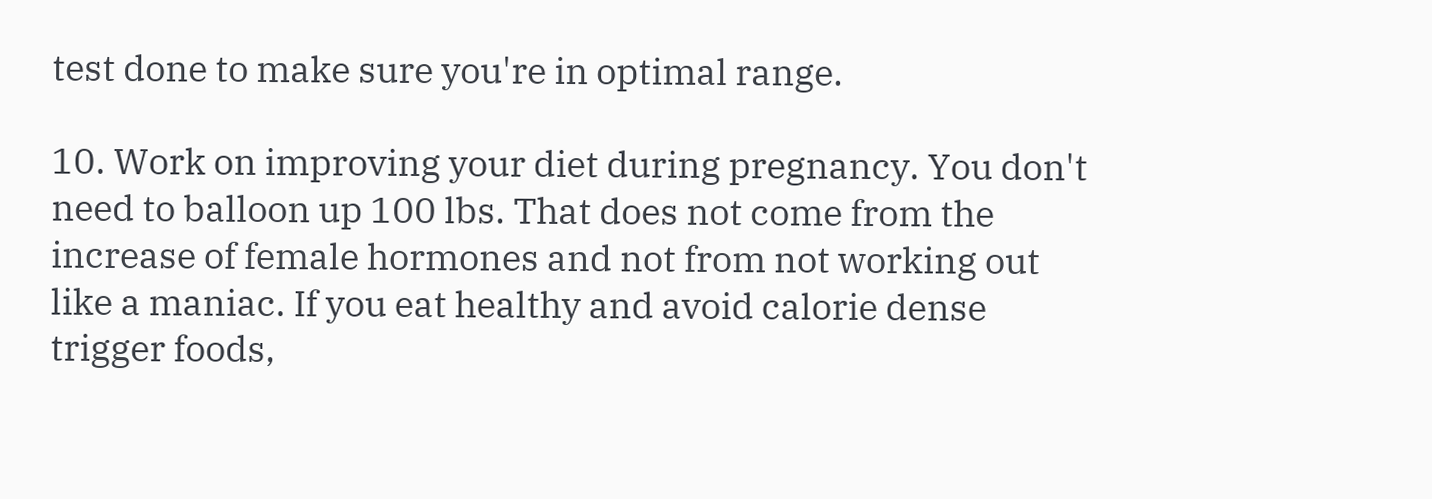test done to make sure you're in optimal range.

10. Work on improving your diet during pregnancy. You don't need to balloon up 100 lbs. That does not come from the increase of female hormones and not from not working out like a maniac. If you eat healthy and avoid calorie dense trigger foods,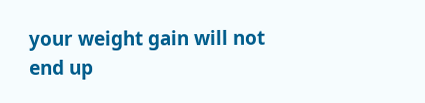your weight gain will not end up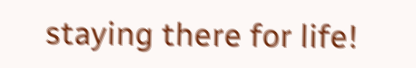staying there for life!